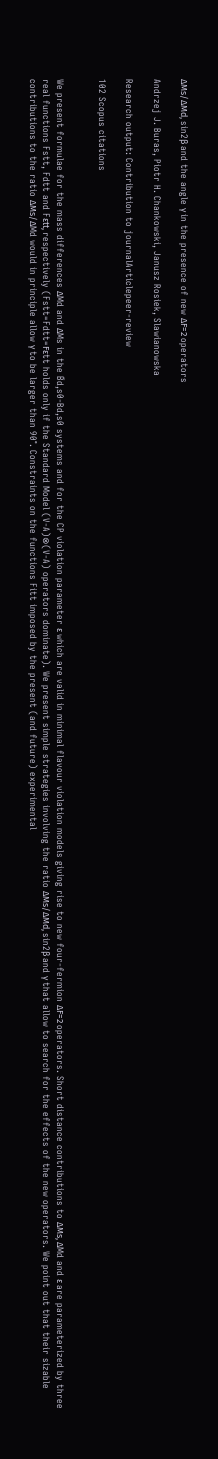ΔMs/ΔMd, sin2β and the angle γ in the presence of new ΔF=2 operators

Andrzej J. Buras, Piotr H. Chankowski, Janusz Rosiek, Slawianowska

Research output: Contribution to journalArticlepeer-review

102 Scopus citations


We present formulae for the mass differences ΔMd and ΔMs in the B̄d,s0-Bd,s0 systems and for the CP violation parameter ε which are valid in minimal flavour violation models giving rise to new four-fermion ΔF=2 operators. Short distance contributions to ΔMs, ΔMd and ε are parameterized by three real functions Fstt, Fdtt and Fεtt, respectively (Fstt=Fdtt=Fεtt holds only if the Standard Model (V-A)⊗(V-A) operators dominate). We present simple strategies involving the ratio ΔMs/ΔMd, sin2β and γ that allow to search for the effects of the new operators. We point out that their sizable contributions to the ratio ΔMs/ΔMd would in principle allow γ to be larger than 90°. Constraints on the functions Fitt imposed by the present (and future) experimental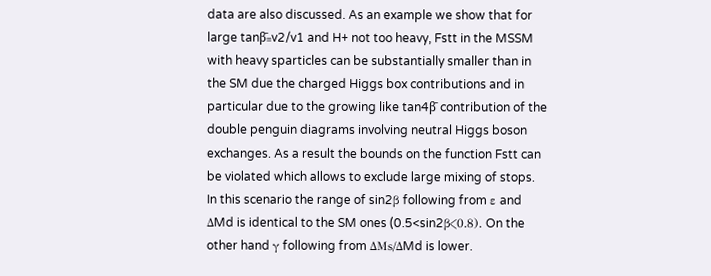data are also discussed. As an example we show that for large tanβ̄≡v2/v1 and H+ not too heavy, Fstt in the MSSM with heavy sparticles can be substantially smaller than in the SM due the charged Higgs box contributions and in particular due to the growing like tan4β̄ contribution of the double penguin diagrams involving neutral Higgs boson exchanges. As a result the bounds on the function Fstt can be violated which allows to exclude large mixing of stops. In this scenario the range of sin2β following from ε and ΔMd is identical to the SM ones (0.5<sin2β<0.8). On the other hand γ following from ΔMs/ΔMd is lower.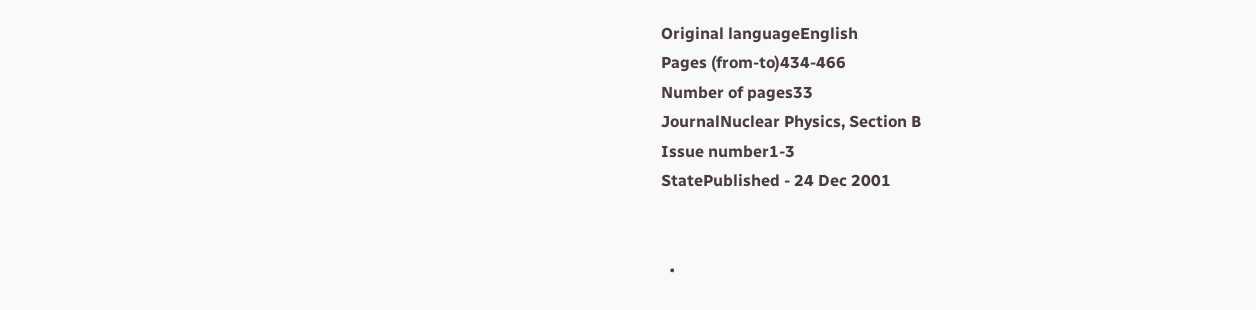Original languageEnglish
Pages (from-to)434-466
Number of pages33
JournalNuclear Physics, Section B
Issue number1-3
StatePublished - 24 Dec 2001


  •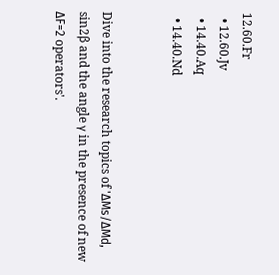12.60.Fr
  • 12.60.Jv
  • 14.40.Aq
  • 14.40.Nd


Dive into the research topics of 'ΔMs/ΔMd, sin2β and the angle γ in the presence of new ΔF=2 operators'.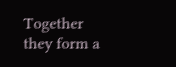Together they form a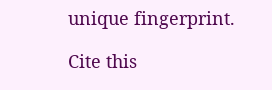unique fingerprint.

Cite this